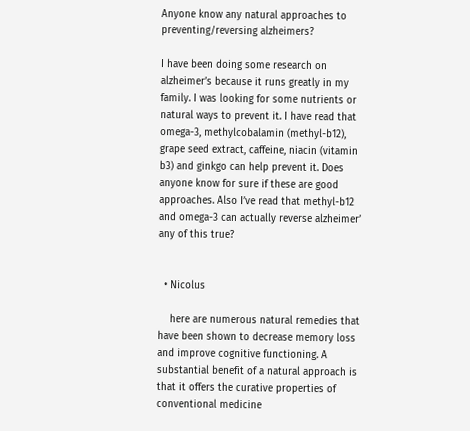Anyone know any natural approaches to preventing/reversing alzheimers?

I have been doing some research on alzheimer’s because it runs greatly in my family. I was looking for some nutrients or natural ways to prevent it. I have read that omega-3, methylcobalamin (methyl-b12), grape seed extract, caffeine, niacin (vitamin b3) and ginkgo can help prevent it. Does anyone know for sure if these are good approaches. Also I’ve read that methyl-b12 and omega-3 can actually reverse alzheimer’ any of this true?


  • Nicolus

    here are numerous natural remedies that have been shown to decrease memory loss and improve cognitive functioning. A substantial benefit of a natural approach is that it offers the curative properties of conventional medicine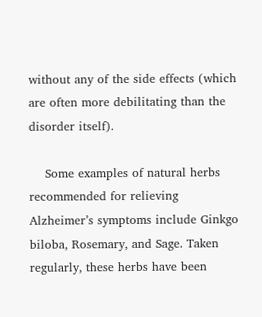without any of the side effects (which are often more debilitating than the disorder itself).

    Some examples of natural herbs recommended for relieving Alzheimer’s symptoms include Ginkgo biloba, Rosemary, and Sage. Taken regularly, these herbs have been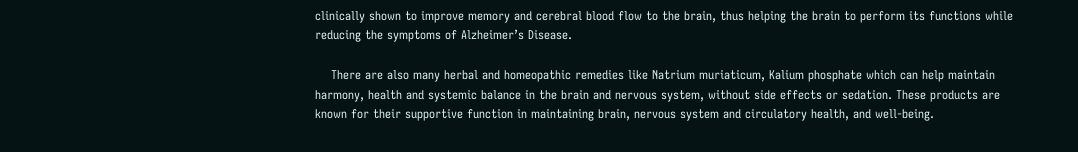clinically shown to improve memory and cerebral blood flow to the brain, thus helping the brain to perform its functions while reducing the symptoms of Alzheimer’s Disease.

    There are also many herbal and homeopathic remedies like Natrium muriaticum, Kalium phosphate which can help maintain harmony, health and systemic balance in the brain and nervous system, without side effects or sedation. These products are known for their supportive function in maintaining brain, nervous system and circulatory health, and well-being.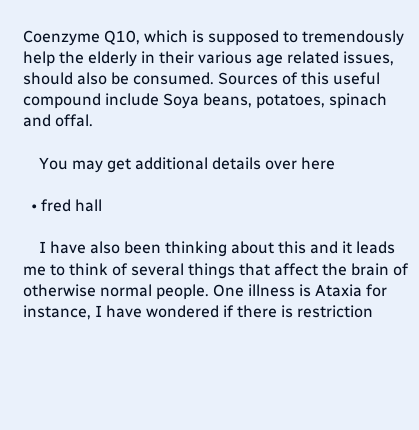Coenzyme Q10, which is supposed to tremendously help the elderly in their various age related issues, should also be consumed. Sources of this useful compound include Soya beans, potatoes, spinach and offal.

    You may get additional details over here

  • fred hall

    I have also been thinking about this and it leads me to think of several things that affect the brain of otherwise normal people. One illness is Ataxia for instance, I have wondered if there is restriction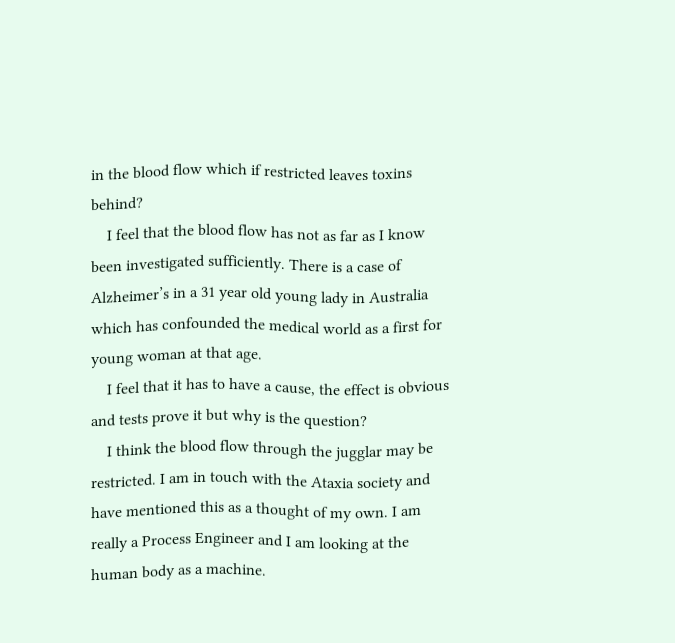in the blood flow which if restricted leaves toxins behind?
    I feel that the blood flow has not as far as I know been investigated sufficiently. There is a case of Alzheimer’s in a 31 year old young lady in Australia which has confounded the medical world as a first for young woman at that age.
    I feel that it has to have a cause, the effect is obvious and tests prove it but why is the question?
    I think the blood flow through the jugglar may be restricted. I am in touch with the Ataxia society and have mentioned this as a thought of my own. I am really a Process Engineer and I am looking at the human body as a machine.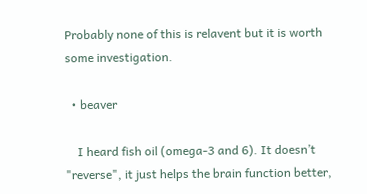Probably none of this is relavent but it is worth some investigation.

  • beaver

    I heard fish oil (omega-3 and 6). It doesn’t "reverse", it just helps the brain function better,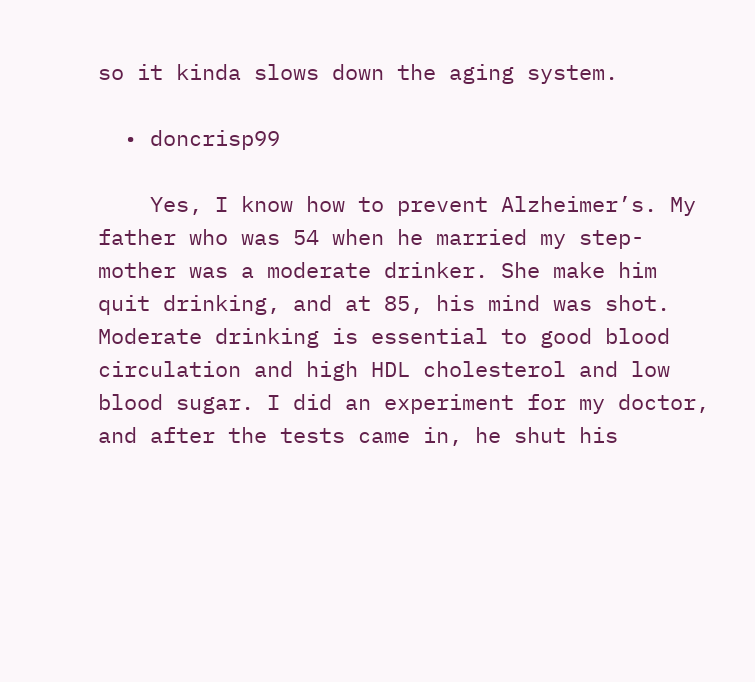so it kinda slows down the aging system.

  • doncrisp99

    Yes, I know how to prevent Alzheimer’s. My father who was 54 when he married my step-mother was a moderate drinker. She make him quit drinking, and at 85, his mind was shot. Moderate drinking is essential to good blood circulation and high HDL cholesterol and low blood sugar. I did an experiment for my doctor, and after the tests came in, he shut his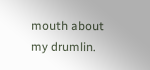mouth about my drumlin.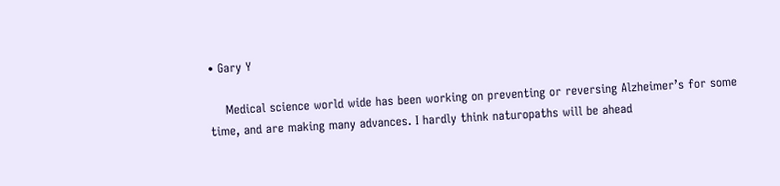• Gary Y

    Medical science world wide has been working on preventing or reversing Alzheimer’s for some time, and are making many advances. I hardly think naturopaths will be ahead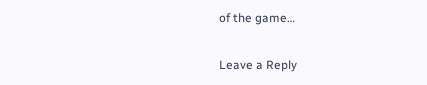of the game…

Leave a Reply